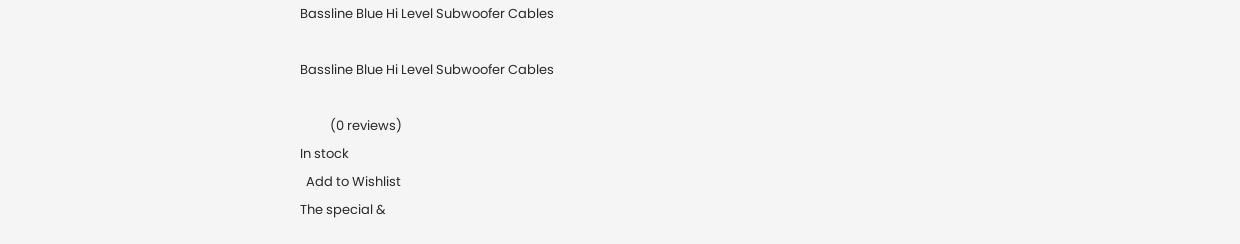Bassline Blue Hi Level Subwoofer Cables

Bassline Blue Hi Level Subwoofer Cables

          (0 reviews)
In stock
  Add to Wishlist
The special &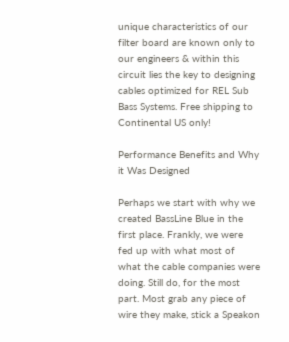unique characteristics of our filter board are known only to our engineers & within this circuit lies the key to designing cables optimized for REL Sub Bass Systems. Free shipping to Continental US only!

Performance Benefits and Why it Was Designed

Perhaps we start with why we created BassLine Blue in the first place. Frankly, we were fed up with what most of what the cable companies were doing. Still do, for the most part. Most grab any piece of wire they make, stick a Speakon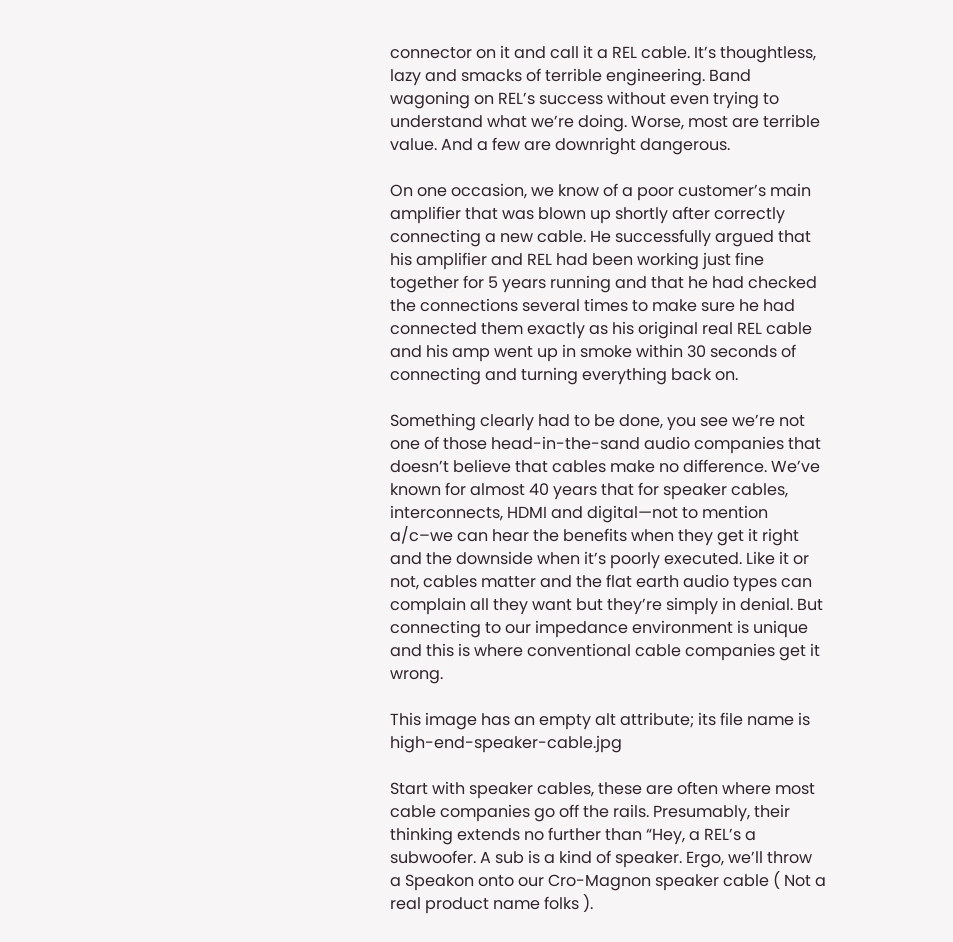connector on it and call it a REL cable. It’s thoughtless, lazy and smacks of terrible engineering. Band wagoning on REL’s success without even trying to understand what we’re doing. Worse, most are terrible value. And a few are downright dangerous.

On one occasion, we know of a poor customer’s main amplifier that was blown up shortly after correctly connecting a new cable. He successfully argued that his amplifier and REL had been working just fine together for 5 years running and that he had checked the connections several times to make sure he had connected them exactly as his original real REL cable and his amp went up in smoke within 30 seconds of connecting and turning everything back on.

Something clearly had to be done, you see we’re not one of those head-in-the-sand audio companies that doesn’t believe that cables make no difference. We’ve known for almost 40 years that for speaker cables, interconnects, HDMI and digital—not to mention a/c–we can hear the benefits when they get it right and the downside when it’s poorly executed. Like it or not, cables matter and the flat earth audio types can complain all they want but they’re simply in denial. But connecting to our impedance environment is unique and this is where conventional cable companies get it wrong.

This image has an empty alt attribute; its file name is high-end-speaker-cable.jpg

Start with speaker cables, these are often where most cable companies go off the rails. Presumably, their thinking extends no further than “Hey, a REL’s a subwoofer. A sub is a kind of speaker. Ergo, we’ll throw a Speakon onto our Cro-Magnon speaker cable ( Not a real product name folks ).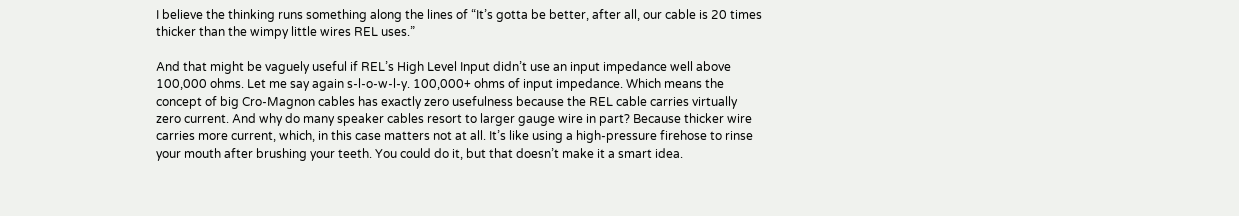I believe the thinking runs something along the lines of “It’s gotta be better, after all, our cable is 20 times thicker than the wimpy little wires REL uses.”

And that might be vaguely useful if REL’s High Level Input didn’t use an input impedance well above 100,000 ohms. Let me say again s-l-o-w-l-y. 100,000+ ohms of input impedance. Which means the concept of big Cro-Magnon cables has exactly zero usefulness because the REL cable carries virtually zero current. And why do many speaker cables resort to larger gauge wire in part? Because thicker wire carries more current, which, in this case matters not at all. It’s like using a high-pressure firehose to rinse your mouth after brushing your teeth. You could do it, but that doesn’t make it a smart idea.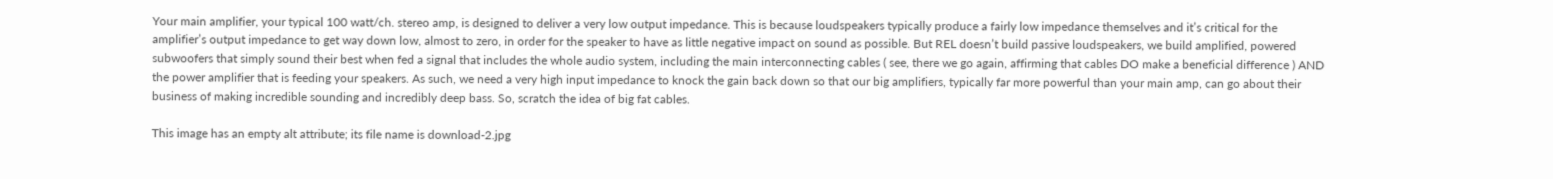Your main amplifier, your typical 100 watt/ch. stereo amp, is designed to deliver a very low output impedance. This is because loudspeakers typically produce a fairly low impedance themselves and it’s critical for the amplifier’s output impedance to get way down low, almost to zero, in order for the speaker to have as little negative impact on sound as possible. But REL doesn’t build passive loudspeakers, we build amplified, powered subwoofers that simply sound their best when fed a signal that includes the whole audio system, including the main interconnecting cables ( see, there we go again, affirming that cables DO make a beneficial difference ) AND the power amplifier that is feeding your speakers. As such, we need a very high input impedance to knock the gain back down so that our big amplifiers, typically far more powerful than your main amp, can go about their business of making incredible sounding and incredibly deep bass. So, scratch the idea of big fat cables.

This image has an empty alt attribute; its file name is download-2.jpg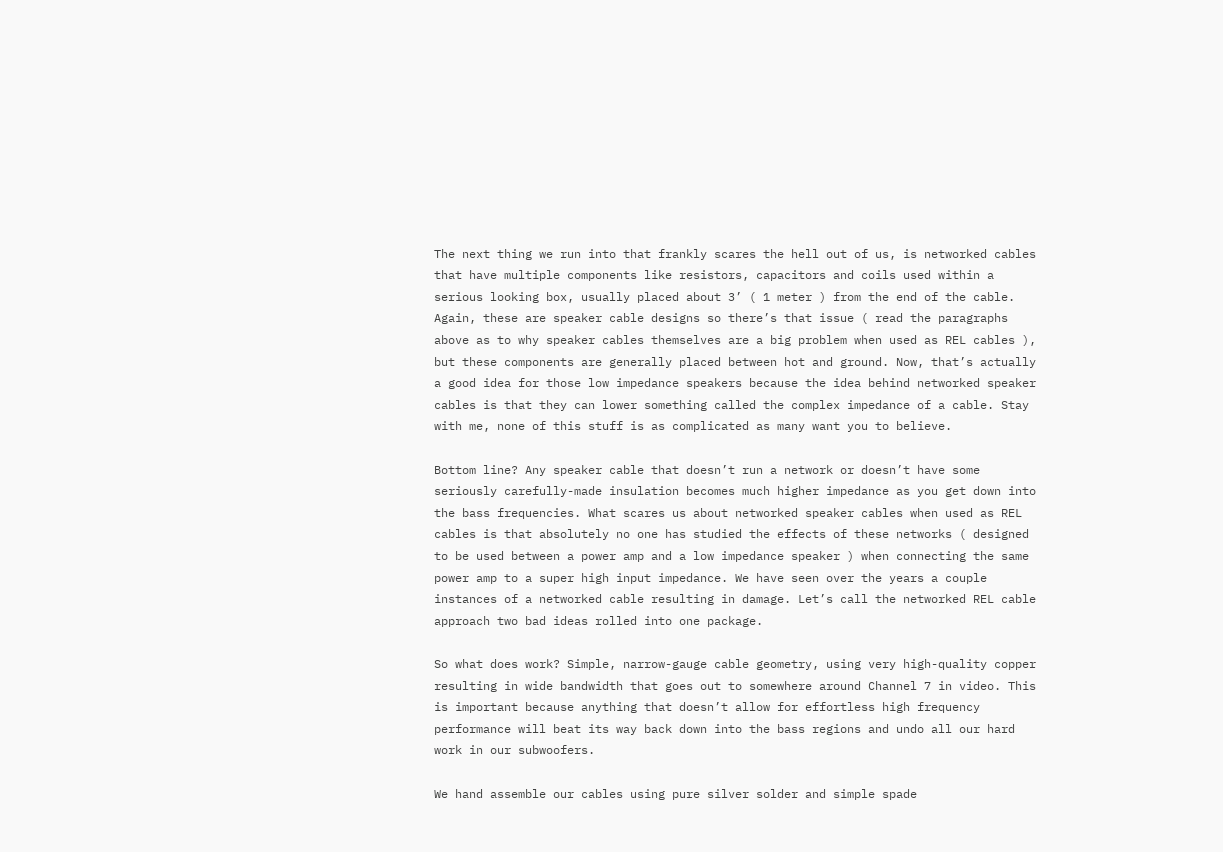The next thing we run into that frankly scares the hell out of us, is networked cables that have multiple components like resistors, capacitors and coils used within a serious looking box, usually placed about 3’ ( 1 meter ) from the end of the cable. Again, these are speaker cable designs so there’s that issue ( read the paragraphs above as to why speaker cables themselves are a big problem when used as REL cables ), but these components are generally placed between hot and ground. Now, that’s actually a good idea for those low impedance speakers because the idea behind networked speaker cables is that they can lower something called the complex impedance of a cable. Stay with me, none of this stuff is as complicated as many want you to believe.

Bottom line? Any speaker cable that doesn’t run a network or doesn’t have some seriously carefully-made insulation becomes much higher impedance as you get down into the bass frequencies. What scares us about networked speaker cables when used as REL cables is that absolutely no one has studied the effects of these networks ( designed to be used between a power amp and a low impedance speaker ) when connecting the same power amp to a super high input impedance. We have seen over the years a couple instances of a networked cable resulting in damage. Let’s call the networked REL cable approach two bad ideas rolled into one package.

So what does work? Simple, narrow-gauge cable geometry, using very high-quality copper resulting in wide bandwidth that goes out to somewhere around Channel 7 in video. This is important because anything that doesn’t allow for effortless high frequency performance will beat its way back down into the bass regions and undo all our hard work in our subwoofers.

We hand assemble our cables using pure silver solder and simple spade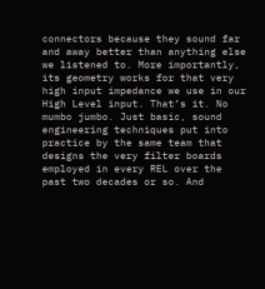connectors because they sound far and away better than anything else we listened to. More importantly, its geometry works for that very high input impedance we use in our High Level input. That’s it. No mumbo jumbo. Just basic, sound engineering techniques put into practice by the same team that designs the very filter boards employed in every REL over the past two decades or so. And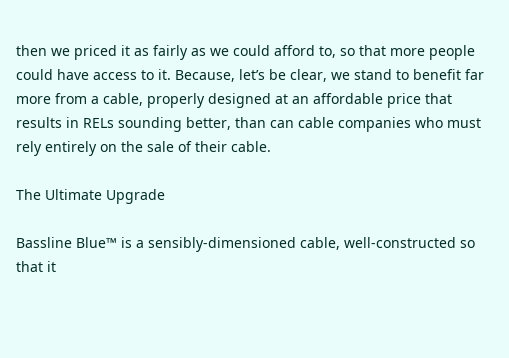then we priced it as fairly as we could afford to, so that more people could have access to it. Because, let’s be clear, we stand to benefit far more from a cable, properly designed at an affordable price that results in RELs sounding better, than can cable companies who must rely entirely on the sale of their cable.

The Ultimate Upgrade

Bassline Blue™ is a sensibly-dimensioned cable, well-constructed so that it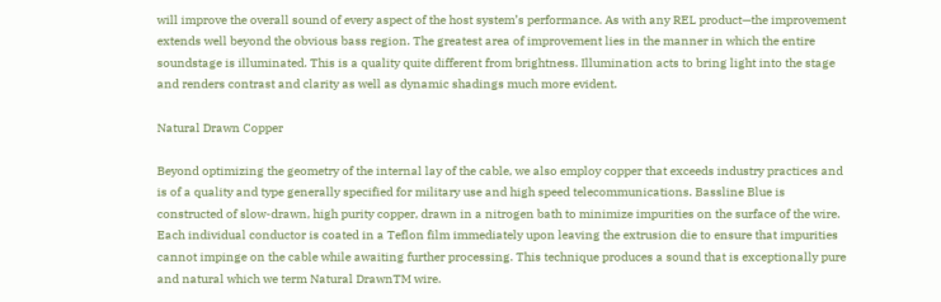will improve the overall sound of every aspect of the host system’s performance. As with any REL product—the improvement extends well beyond the obvious bass region. The greatest area of improvement lies in the manner in which the entire soundstage is illuminated. This is a quality quite different from brightness. Illumination acts to bring light into the stage and renders contrast and clarity as well as dynamic shadings much more evident.

Natural Drawn Copper

Beyond optimizing the geometry of the internal lay of the cable, we also employ copper that exceeds industry practices and is of a quality and type generally specified for military use and high speed telecommunications. Bassline Blue is constructed of slow-drawn, high purity copper, drawn in a nitrogen bath to minimize impurities on the surface of the wire. Each individual conductor is coated in a Teflon film immediately upon leaving the extrusion die to ensure that impurities cannot impinge on the cable while awaiting further processing. This technique produces a sound that is exceptionally pure and natural which we term Natural DrawnTM wire.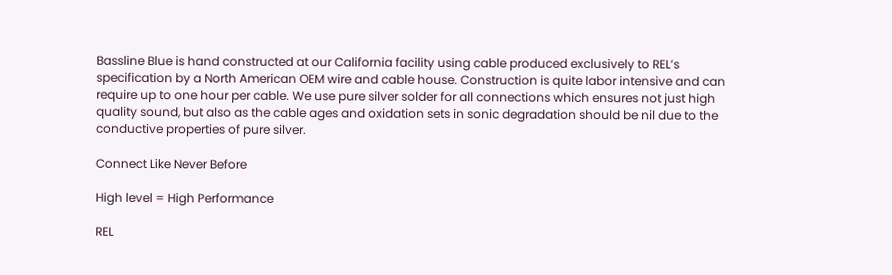Bassline Blue is hand constructed at our California facility using cable produced exclusively to REL’s specification by a North American OEM wire and cable house. Construction is quite labor intensive and can require up to one hour per cable. We use pure silver solder for all connections which ensures not just high quality sound, but also as the cable ages and oxidation sets in sonic degradation should be nil due to the conductive properties of pure silver.

Connect Like Never Before

High level = High Performance

REL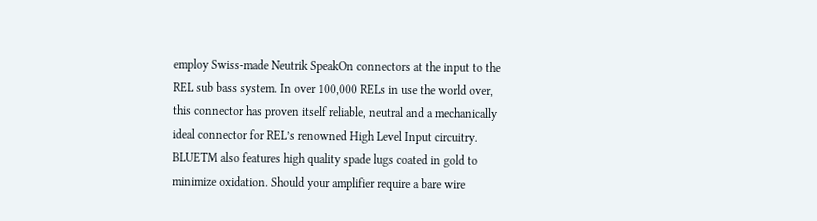employ Swiss-made Neutrik SpeakOn connectors at the input to the REL sub bass system. In over 100,000 RELs in use the world over, this connector has proven itself reliable, neutral and a mechanically ideal connector for REL’s renowned High Level Input circuitry. BLUETM also features high quality spade lugs coated in gold to minimize oxidation. Should your amplifier require a bare wire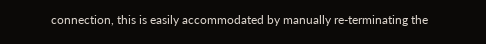connection, this is easily accommodated by manually re-terminating the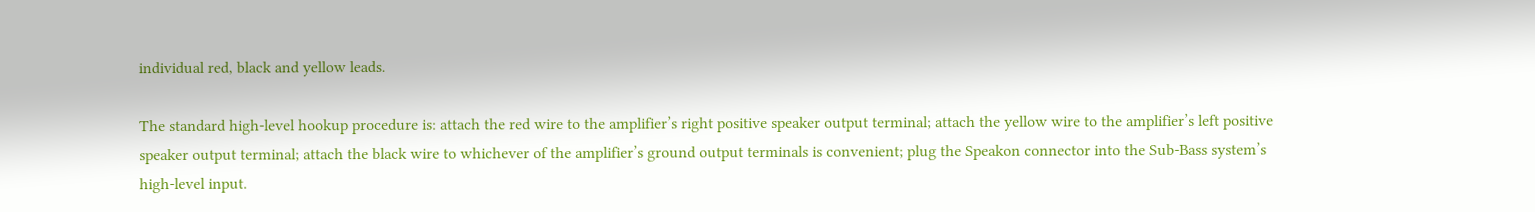individual red, black and yellow leads.

The standard high-level hookup procedure is: attach the red wire to the amplifier’s right positive speaker output terminal; attach the yellow wire to the amplifier’s left positive speaker output terminal; attach the black wire to whichever of the amplifier’s ground output terminals is convenient; plug the Speakon connector into the Sub-Bass system’s high-level input.